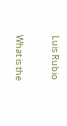Luis Rubio

What is the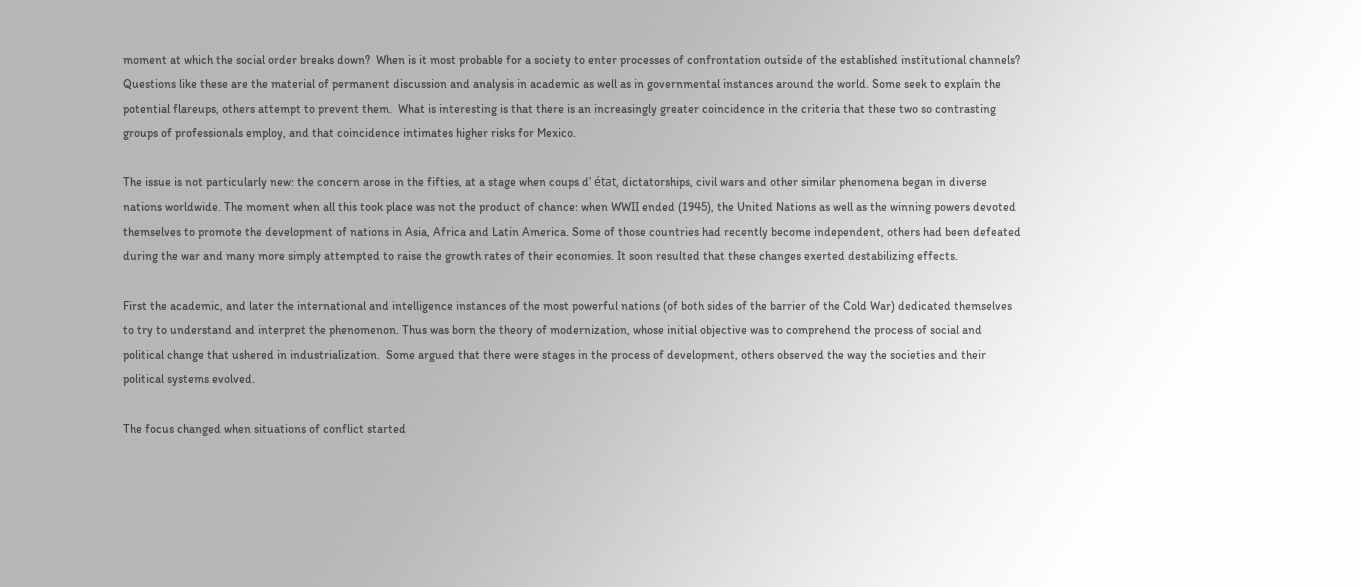moment at which the social order breaks down?  When is it most probable for a society to enter processes of confrontation outside of the established institutional channels? Questions like these are the material of permanent discussion and analysis in academic as well as in governmental instances around the world. Some seek to explain the potential flareups, others attempt to prevent them.  What is interesting is that there is an increasingly greater coincidence in the criteria that these two so contrasting groups of professionals employ, and that coincidence intimates higher risks for Mexico.

The issue is not particularly new: the concern arose in the fifties, at a stage when coups d’ état, dictatorships, civil wars and other similar phenomena began in diverse nations worldwide. The moment when all this took place was not the product of chance: when WWII ended (1945), the United Nations as well as the winning powers devoted themselves to promote the development of nations in Asia, Africa and Latin America. Some of those countries had recently become independent, others had been defeated during the war and many more simply attempted to raise the growth rates of their economies. It soon resulted that these changes exerted destabilizing effects.

First the academic, and later the international and intelligence instances of the most powerful nations (of both sides of the barrier of the Cold War) dedicated themselves to try to understand and interpret the phenomenon. Thus was born the theory of modernization, whose initial objective was to comprehend the process of social and political change that ushered in industrialization.  Some argued that there were stages in the process of development, others observed the way the societies and their political systems evolved.

The focus changed when situations of conflict started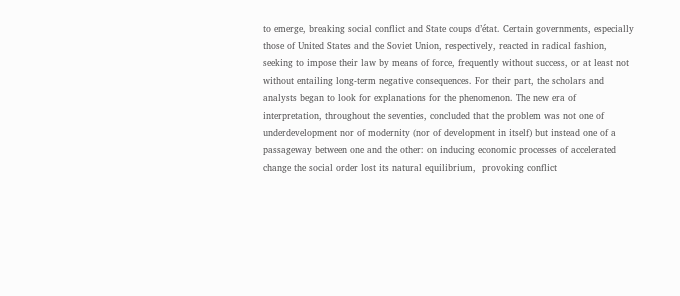to emerge, breaking social conflict and State coups d’état. Certain governments, especially those of United States and the Soviet Union, respectively, reacted in radical fashion, seeking to impose their law by means of force, frequently without success, or at least not without entailing long-term negative consequences. For their part, the scholars and analysts began to look for explanations for the phenomenon. The new era of interpretation, throughout the seventies, concluded that the problem was not one of underdevelopment nor of modernity (nor of development in itself) but instead one of a passageway between one and the other: on inducing economic processes of accelerated change the social order lost its natural equilibrium,  provoking conflict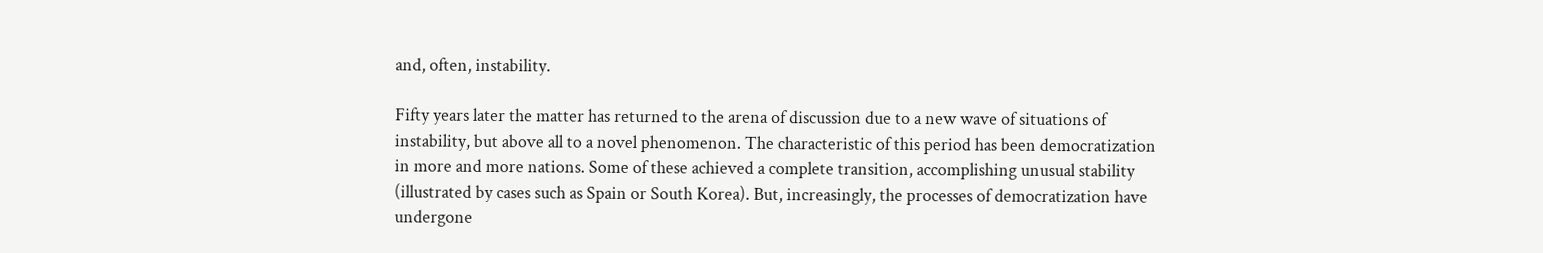and, often, instability.

Fifty years later the matter has returned to the arena of discussion due to a new wave of situations of instability, but above all to a novel phenomenon. The characteristic of this period has been democratization in more and more nations. Some of these achieved a complete transition, accomplishing unusual stability (illustrated by cases such as Spain or South Korea). But, increasingly, the processes of democratization have undergone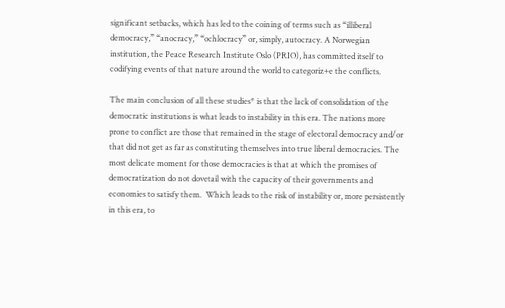significant setbacks, which has led to the coining of terms such as “illiberal democracy,” “anocracy,” “ochlocracy” or, simply, autocracy. A Norwegian institution, the Peace Research Institute Oslo (PRIO), has committed itself to codifying events of that nature around the world to categoriz+e the conflicts.

The main conclusion of all these studies* is that the lack of consolidation of the democratic institutions is what leads to instability in this era. The nations more prone to conflict are those that remained in the stage of electoral democracy and/or that did not get as far as constituting themselves into true liberal democracies. The most delicate moment for those democracies is that at which the promises of democratization do not dovetail with the capacity of their governments and economies to satisfy them.  Which leads to the risk of instability or, more persistently in this era, to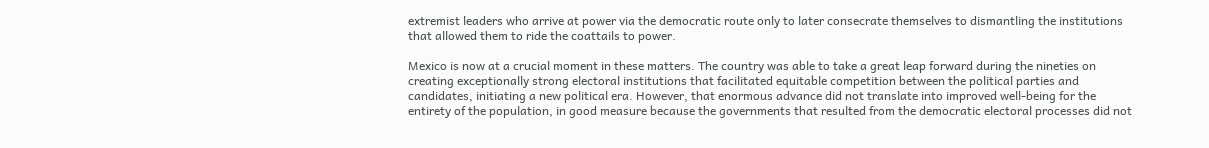extremist leaders who arrive at power via the democratic route only to later consecrate themselves to dismantling the institutions that allowed them to ride the coattails to power.

Mexico is now at a crucial moment in these matters. The country was able to take a great leap forward during the nineties on creating exceptionally strong electoral institutions that facilitated equitable competition between the political parties and candidates, initiating a new political era. However, that enormous advance did not translate into improved well-being for the entirety of the population, in good measure because the governments that resulted from the democratic electoral processes did not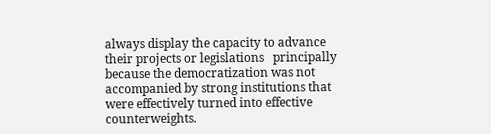always display the capacity to advance their projects or legislations   principally because the democratization was not accompanied by strong institutions that were effectively turned into effective counterweights.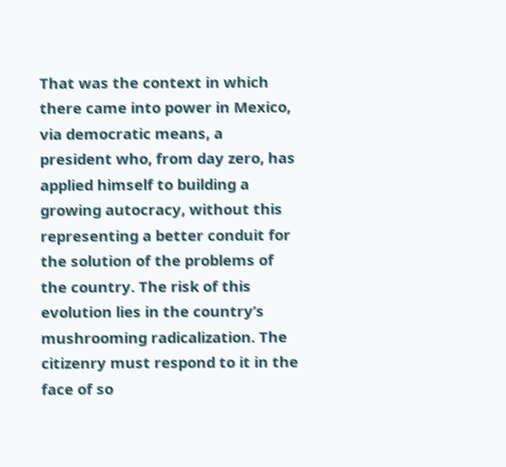That was the context in which there came into power in Mexico, via democratic means, a president who, from day zero, has applied himself to building a growing autocracy, without this representing a better conduit for the solution of the problems of the country. The risk of this evolution lies in the country’s mushrooming radicalization. The citizenry must respond to it in the face of so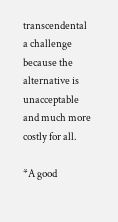transcendental a challenge because the alternative is unacceptable and much more costly for all.

*A good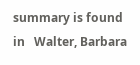summary is found in   Walter, Barbara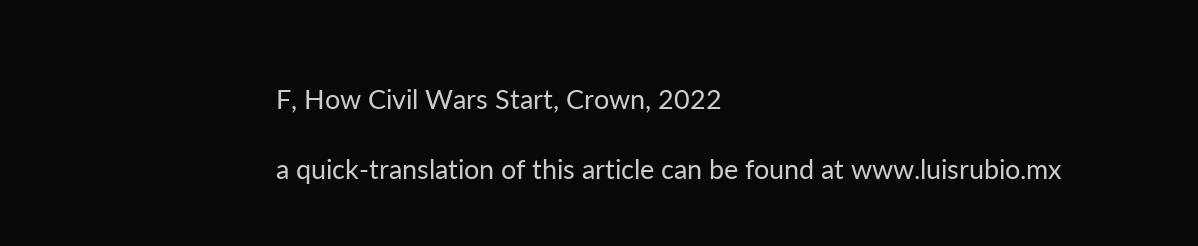F, How Civil Wars Start, Crown, 2022

a quick-translation of this article can be found at www.luisrubio.mx